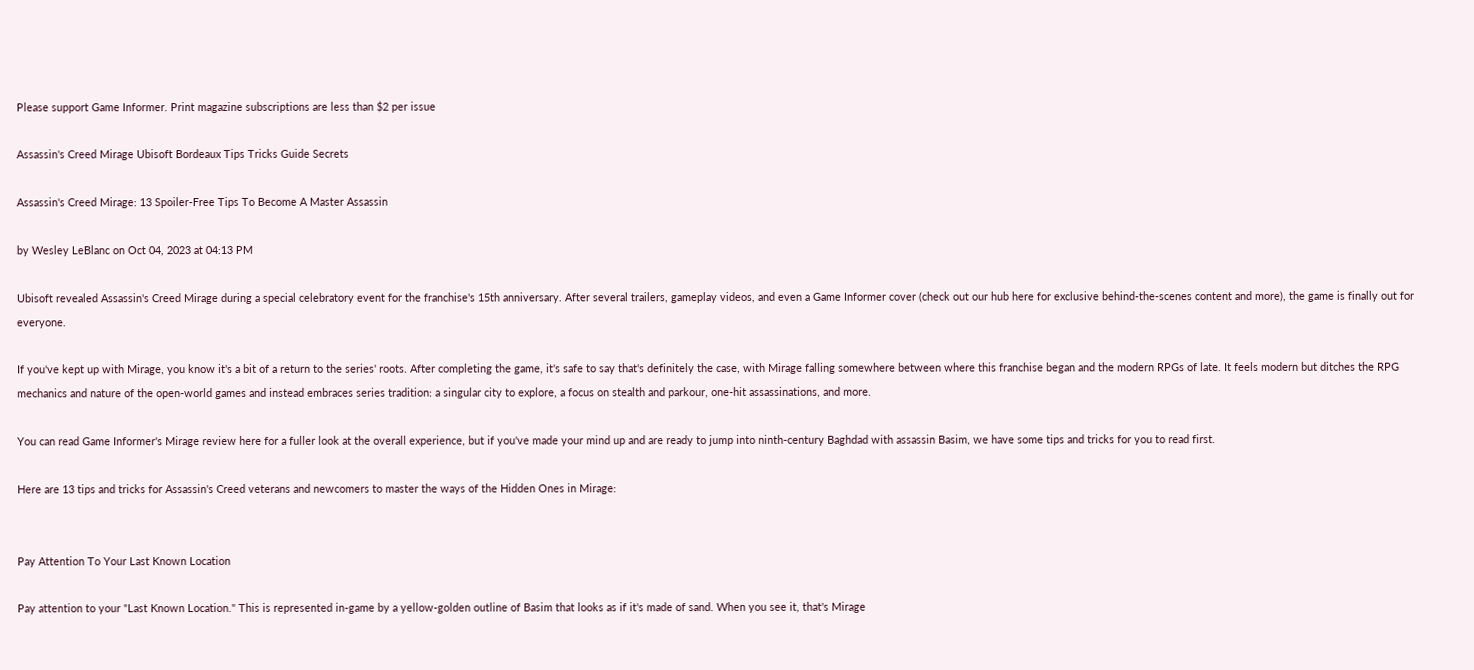Please support Game Informer. Print magazine subscriptions are less than $2 per issue

Assassin's Creed Mirage Ubisoft Bordeaux Tips Tricks Guide Secrets

Assassin's Creed Mirage: 13 Spoiler-Free Tips To Become A Master Assassin

by Wesley LeBlanc on Oct 04, 2023 at 04:13 PM

Ubisoft revealed Assassin's Creed Mirage during a special celebratory event for the franchise's 15th anniversary. After several trailers, gameplay videos, and even a Game Informer cover (check out our hub here for exclusive behind-the-scenes content and more), the game is finally out for everyone.

If you've kept up with Mirage, you know it's a bit of a return to the series' roots. After completing the game, it's safe to say that's definitely the case, with Mirage falling somewhere between where this franchise began and the modern RPGs of late. It feels modern but ditches the RPG mechanics and nature of the open-world games and instead embraces series tradition: a singular city to explore, a focus on stealth and parkour, one-hit assassinations, and more.

You can read Game Informer's Mirage review here for a fuller look at the overall experience, but if you've made your mind up and are ready to jump into ninth-century Baghdad with assassin Basim, we have some tips and tricks for you to read first.

Here are 13 tips and tricks for Assassin's Creed veterans and newcomers to master the ways of the Hidden Ones in Mirage:


Pay Attention To Your Last Known Location

Pay attention to your "Last Known Location." This is represented in-game by a yellow-golden outline of Basim that looks as if it's made of sand. When you see it, that's Mirage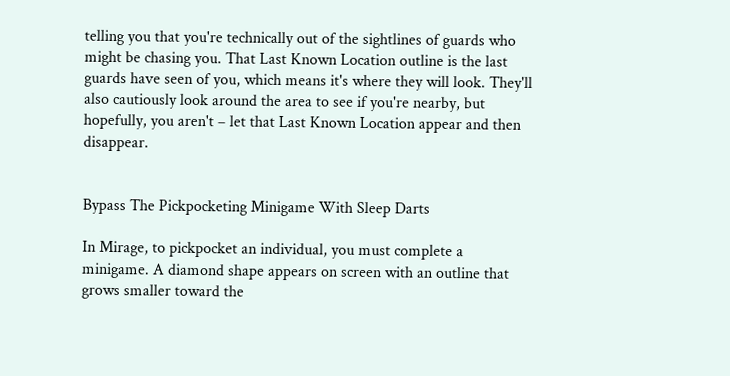telling you that you're technically out of the sightlines of guards who might be chasing you. That Last Known Location outline is the last guards have seen of you, which means it's where they will look. They'll also cautiously look around the area to see if you're nearby, but hopefully, you aren't – let that Last Known Location appear and then disappear.


Bypass The Pickpocketing Minigame With Sleep Darts

In Mirage, to pickpocket an individual, you must complete a minigame. A diamond shape appears on screen with an outline that grows smaller toward the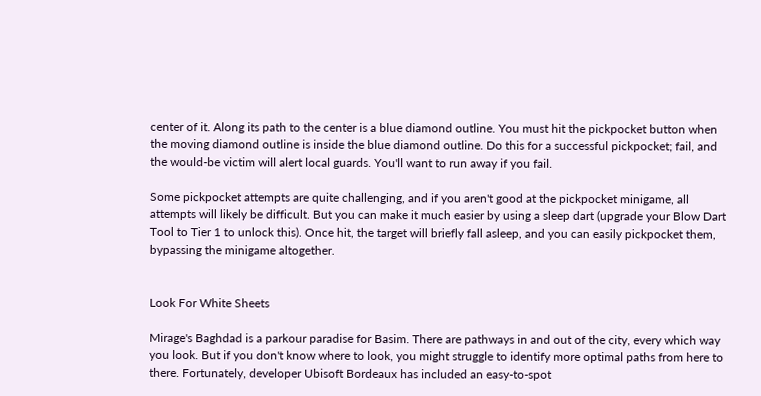center of it. Along its path to the center is a blue diamond outline. You must hit the pickpocket button when the moving diamond outline is inside the blue diamond outline. Do this for a successful pickpocket; fail, and the would-be victim will alert local guards. You'll want to run away if you fail.

Some pickpocket attempts are quite challenging, and if you aren't good at the pickpocket minigame, all attempts will likely be difficult. But you can make it much easier by using a sleep dart (upgrade your Blow Dart Tool to Tier 1 to unlock this). Once hit, the target will briefly fall asleep, and you can easily pickpocket them, bypassing the minigame altogether.


Look For White Sheets

Mirage's Baghdad is a parkour paradise for Basim. There are pathways in and out of the city, every which way you look. But if you don't know where to look, you might struggle to identify more optimal paths from here to there. Fortunately, developer Ubisoft Bordeaux has included an easy-to-spot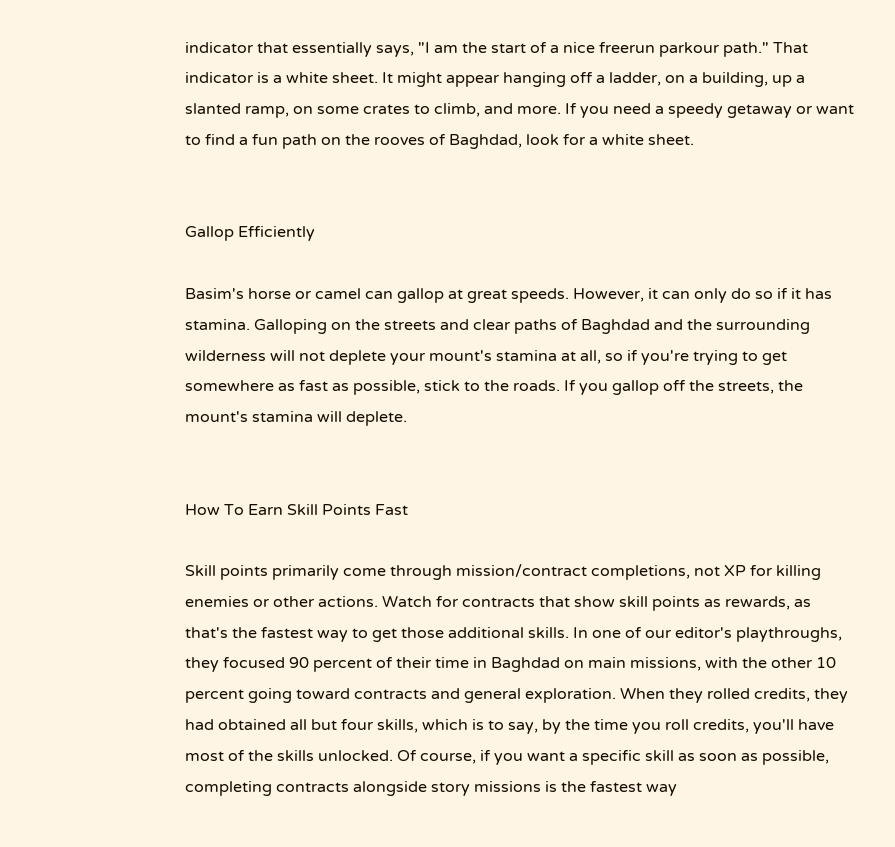indicator that essentially says, "I am the start of a nice freerun parkour path." That indicator is a white sheet. It might appear hanging off a ladder, on a building, up a slanted ramp, on some crates to climb, and more. If you need a speedy getaway or want to find a fun path on the rooves of Baghdad, look for a white sheet.


Gallop Efficiently

Basim's horse or camel can gallop at great speeds. However, it can only do so if it has stamina. Galloping on the streets and clear paths of Baghdad and the surrounding wilderness will not deplete your mount's stamina at all, so if you're trying to get somewhere as fast as possible, stick to the roads. If you gallop off the streets, the mount's stamina will deplete.


How To Earn Skill Points Fast

Skill points primarily come through mission/contract completions, not XP for killing enemies or other actions. Watch for contracts that show skill points as rewards, as that's the fastest way to get those additional skills. In one of our editor's playthroughs, they focused 90 percent of their time in Baghdad on main missions, with the other 10 percent going toward contracts and general exploration. When they rolled credits, they had obtained all but four skills, which is to say, by the time you roll credits, you'll have most of the skills unlocked. Of course, if you want a specific skill as soon as possible, completing contracts alongside story missions is the fastest way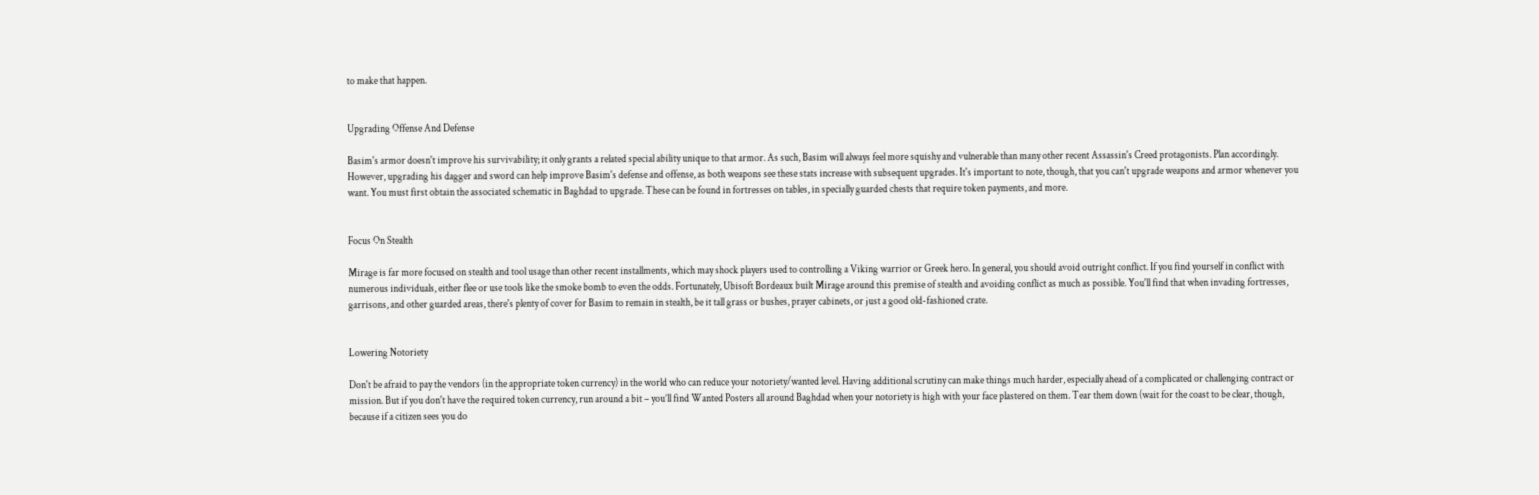to make that happen.


Upgrading Offense And Defense

Basim's armor doesn't improve his survivability; it only grants a related special ability unique to that armor. As such, Basim will always feel more squishy and vulnerable than many other recent Assassin's Creed protagonists. Plan accordingly. However, upgrading his dagger and sword can help improve Basim's defense and offense, as both weapons see these stats increase with subsequent upgrades. It's important to note, though, that you can't upgrade weapons and armor whenever you want. You must first obtain the associated schematic in Baghdad to upgrade. These can be found in fortresses on tables, in specially guarded chests that require token payments, and more.


Focus On Stealth

Mirage is far more focused on stealth and tool usage than other recent installments, which may shock players used to controlling a Viking warrior or Greek hero. In general, you should avoid outright conflict. If you find yourself in conflict with numerous individuals, either flee or use tools like the smoke bomb to even the odds. Fortunately, Ubisoft Bordeaux built Mirage around this premise of stealth and avoiding conflict as much as possible. You'll find that when invading fortresses, garrisons, and other guarded areas, there's plenty of cover for Basim to remain in stealth, be it tall grass or bushes, prayer cabinets, or just a good old-fashioned crate.


Lowering Notoriety

Don't be afraid to pay the vendors (in the appropriate token currency) in the world who can reduce your notoriety/wanted level. Having additional scrutiny can make things much harder, especially ahead of a complicated or challenging contract or mission. But if you don't have the required token currency, run around a bit – you’ll find Wanted Posters all around Baghdad when your notoriety is high with your face plastered on them. Tear them down (wait for the coast to be clear, though, because if a citizen sees you do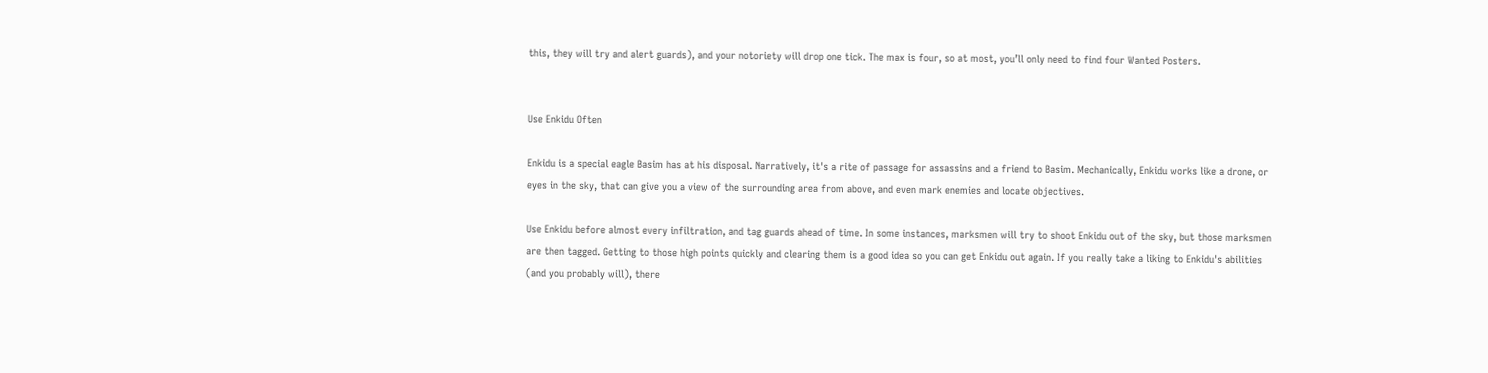this, they will try and alert guards), and your notoriety will drop one tick. The max is four, so at most, you’ll only need to find four Wanted Posters.


Use Enkidu Often

Enkidu is a special eagle Basim has at his disposal. Narratively, it's a rite of passage for assassins and a friend to Basim. Mechanically, Enkidu works like a drone, or eyes in the sky, that can give you a view of the surrounding area from above, and even mark enemies and locate objectives.

Use Enkidu before almost every infiltration, and tag guards ahead of time. In some instances, marksmen will try to shoot Enkidu out of the sky, but those marksmen are then tagged. Getting to those high points quickly and clearing them is a good idea so you can get Enkidu out again. If you really take a liking to Enkidu's abilities (and you probably will), there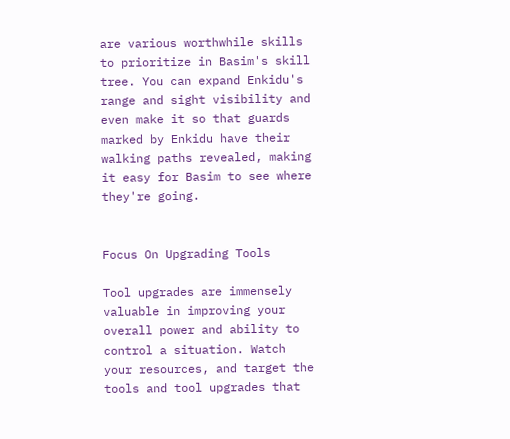are various worthwhile skills to prioritize in Basim's skill tree. You can expand Enkidu's range and sight visibility and even make it so that guards marked by Enkidu have their walking paths revealed, making it easy for Basim to see where they're going.


Focus On Upgrading Tools

Tool upgrades are immensely valuable in improving your overall power and ability to control a situation. Watch your resources, and target the tools and tool upgrades that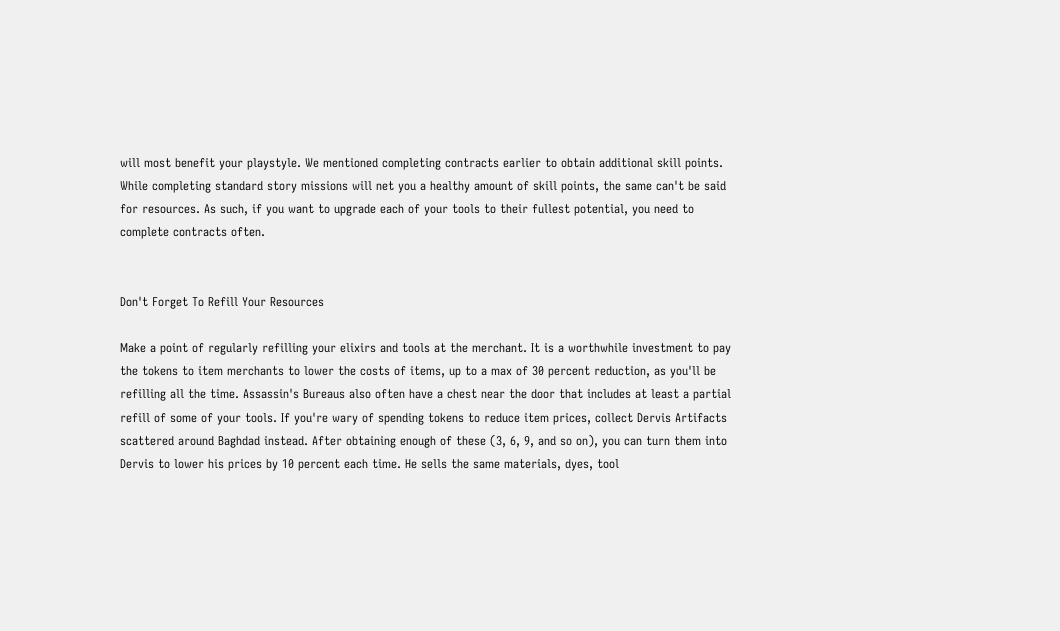will most benefit your playstyle. We mentioned completing contracts earlier to obtain additional skill points. While completing standard story missions will net you a healthy amount of skill points, the same can't be said for resources. As such, if you want to upgrade each of your tools to their fullest potential, you need to complete contracts often.


Don't Forget To Refill Your Resources

Make a point of regularly refilling your elixirs and tools at the merchant. It is a worthwhile investment to pay the tokens to item merchants to lower the costs of items, up to a max of 30 percent reduction, as you'll be refilling all the time. Assassin's Bureaus also often have a chest near the door that includes at least a partial refill of some of your tools. If you're wary of spending tokens to reduce item prices, collect Dervis Artifacts scattered around Baghdad instead. After obtaining enough of these (3, 6, 9, and so on), you can turn them into Dervis to lower his prices by 10 percent each time. He sells the same materials, dyes, tool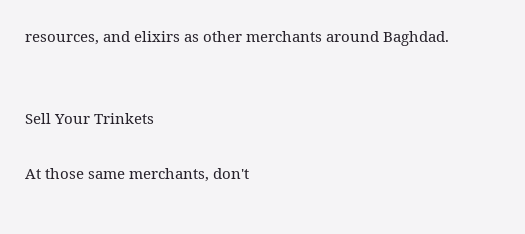resources, and elixirs as other merchants around Baghdad.


Sell Your Trinkets

At those same merchants, don't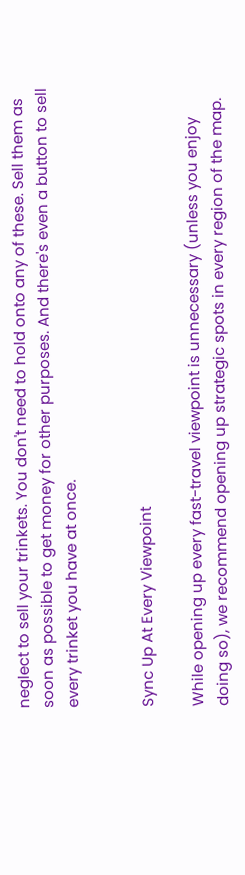neglect to sell your trinkets. You don't need to hold onto any of these. Sell them as soon as possible to get money for other purposes. And there's even a button to sell every trinket you have at once.


Sync Up At Every Viewpoint

While opening up every fast-travel viewpoint is unnecessary (unless you enjoy doing so), we recommend opening up strategic spots in every region of the map.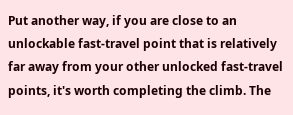Put another way, if you are close to an unlockable fast-travel point that is relatively far away from your other unlocked fast-travel points, it's worth completing the climb. The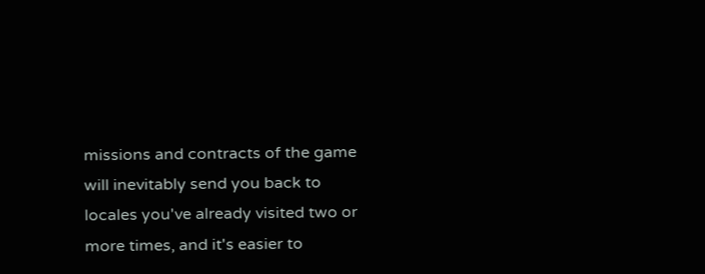missions and contracts of the game will inevitably send you back to locales you've already visited two or more times, and it's easier to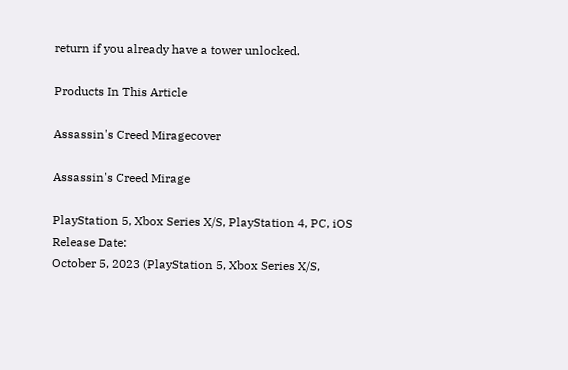return if you already have a tower unlocked.

Products In This Article

Assassin's Creed Miragecover

Assassin's Creed Mirage

PlayStation 5, Xbox Series X/S, PlayStation 4, PC, iOS
Release Date:
October 5, 2023 (PlayStation 5, Xbox Series X/S,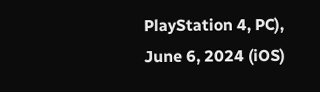PlayStation 4, PC),
June 6, 2024 (iOS)